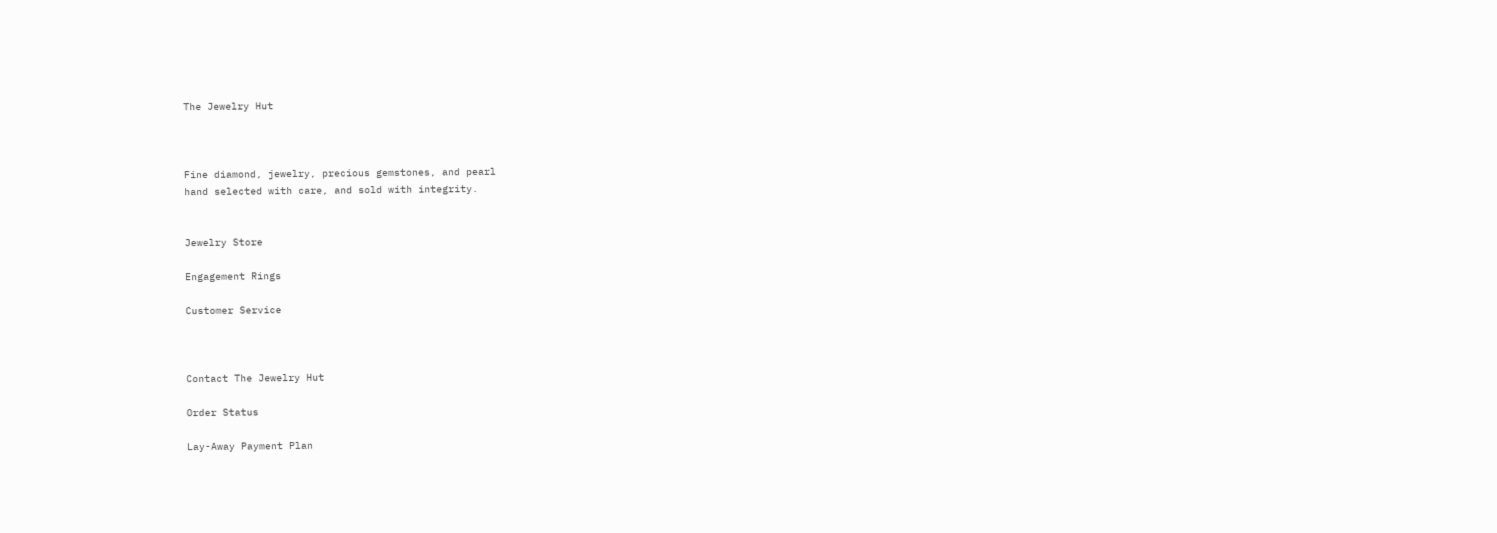The Jewelry Hut



Fine diamond, jewelry, precious gemstones, and pearl
hand selected with care, and sold with integrity.


Jewelry Store

Engagement Rings

Customer Service



Contact The Jewelry Hut

Order Status

Lay-Away Payment Plan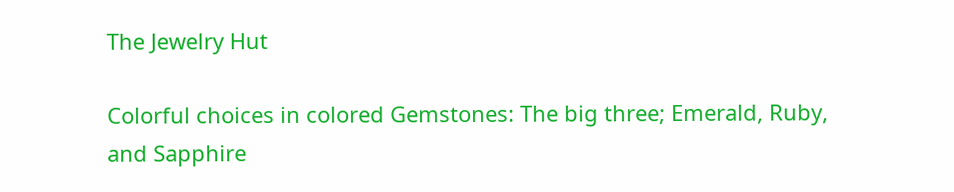The Jewelry Hut

Colorful choices in colored Gemstones: The big three; Emerald, Ruby, and Sapphire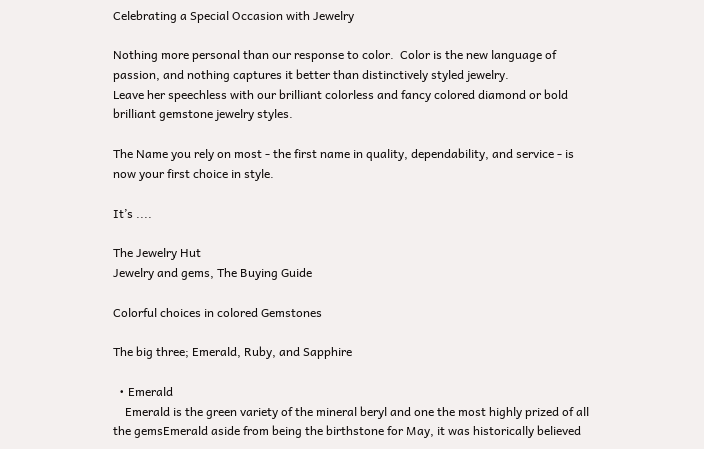Celebrating a Special Occasion with Jewelry

Nothing more personal than our response to color.  Color is the new language of passion, and nothing captures it better than distinctively styled jewelry.
Leave her speechless with our brilliant colorless and fancy colored diamond or bold brilliant gemstone jewelry styles.

The Name you rely on most - the first name in quality, dependability, and service - is now your first choice in style.

It’s ....

The Jewelry Hut
Jewelry and gems, The Buying Guide

Colorful choices in colored Gemstones

The big three; Emerald, Ruby, and Sapphire

  • Emerald
    Emerald is the green variety of the mineral beryl and one the most highly prized of all the gemsEmerald aside from being the birthstone for May, it was historically believed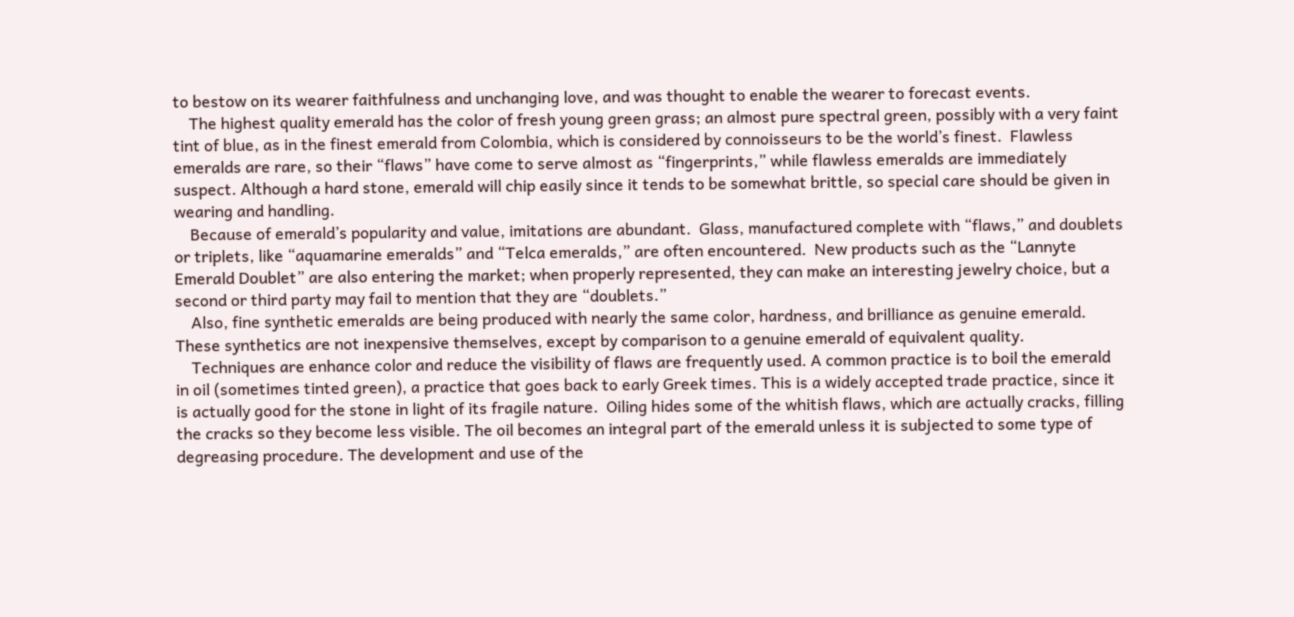to bestow on its wearer faithfulness and unchanging love, and was thought to enable the wearer to forecast events.
    The highest quality emerald has the color of fresh young green grass; an almost pure spectral green, possibly with a very faint tint of blue, as in the finest emerald from Colombia, which is considered by connoisseurs to be the world’s finest.  Flawless emeralds are rare, so their “flaws” have come to serve almost as “fingerprints,” while flawless emeralds are immediately suspect. Although a hard stone, emerald will chip easily since it tends to be somewhat brittle, so special care should be given in wearing and handling.
    Because of emerald’s popularity and value, imitations are abundant.  Glass, manufactured complete with “flaws,” and doublets or triplets, like “aquamarine emeralds” and “Telca emeralds,” are often encountered.  New products such as the “Lannyte Emerald Doublet” are also entering the market; when properly represented, they can make an interesting jewelry choice, but a second or third party may fail to mention that they are “doublets.”
    Also, fine synthetic emeralds are being produced with nearly the same color, hardness, and brilliance as genuine emerald.  These synthetics are not inexpensive themselves, except by comparison to a genuine emerald of equivalent quality.
    Techniques are enhance color and reduce the visibility of flaws are frequently used. A common practice is to boil the emerald in oil (sometimes tinted green), a practice that goes back to early Greek times. This is a widely accepted trade practice, since it is actually good for the stone in light of its fragile nature.  Oiling hides some of the whitish flaws, which are actually cracks, filling the cracks so they become less visible. The oil becomes an integral part of the emerald unless it is subjected to some type of degreasing procedure. The development and use of the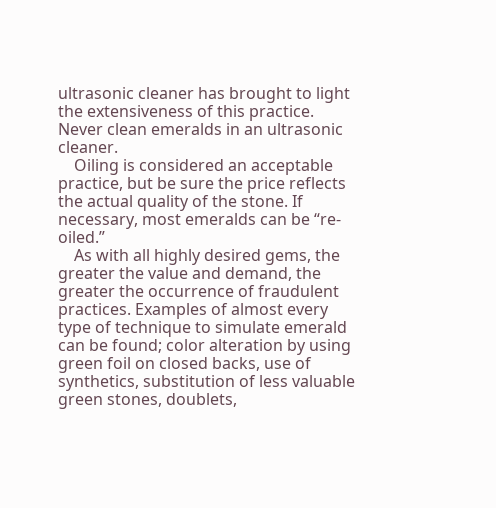ultrasonic cleaner has brought to light the extensiveness of this practice.  Never clean emeralds in an ultrasonic cleaner.
    Oiling is considered an acceptable practice, but be sure the price reflects the actual quality of the stone. If necessary, most emeralds can be “re-oiled.”
    As with all highly desired gems, the greater the value and demand, the greater the occurrence of fraudulent practices. Examples of almost every type of technique to simulate emerald can be found; color alteration by using green foil on closed backs, use of synthetics, substitution of less valuable green stones, doublets,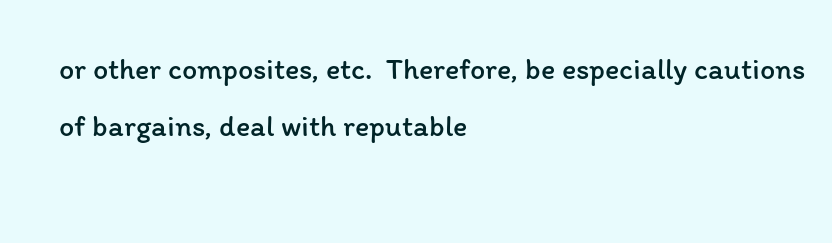or other composites, etc.  Therefore, be especially cautions of bargains, deal with reputable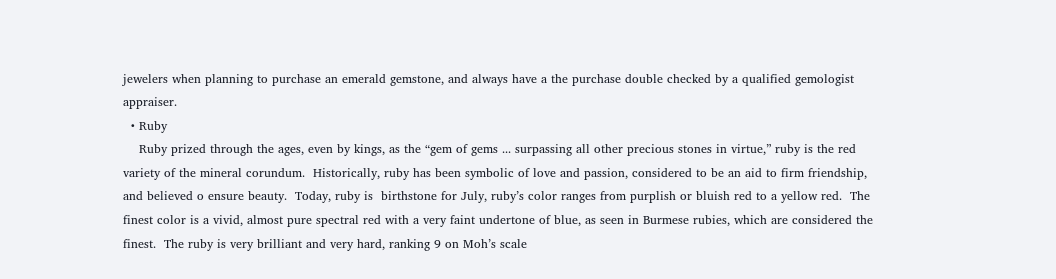jewelers when planning to purchase an emerald gemstone, and always have a the purchase double checked by a qualified gemologist appraiser.
  • Ruby
    Ruby prized through the ages, even by kings, as the “gem of gems ... surpassing all other precious stones in virtue,” ruby is the red variety of the mineral corundum.  Historically, ruby has been symbolic of love and passion, considered to be an aid to firm friendship, and believed o ensure beauty.  Today, ruby is  birthstone for July, ruby’s color ranges from purplish or bluish red to a yellow red.  The finest color is a vivid, almost pure spectral red with a very faint undertone of blue, as seen in Burmese rubies, which are considered the finest.  The ruby is very brilliant and very hard, ranking 9 on Moh’s scale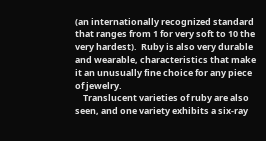(an internationally recognized standard that ranges from 1 for very soft to 10 the very hardest).  Ruby is also very durable and wearable, characteristics that make it an unusually fine choice for any piece of jewelry.
    Translucent varieties of ruby are also seen, and one variety exhibits a six-ray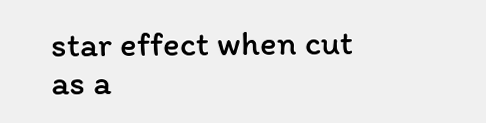star effect when cut as a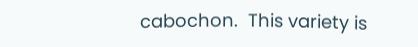cabochon.  This variety is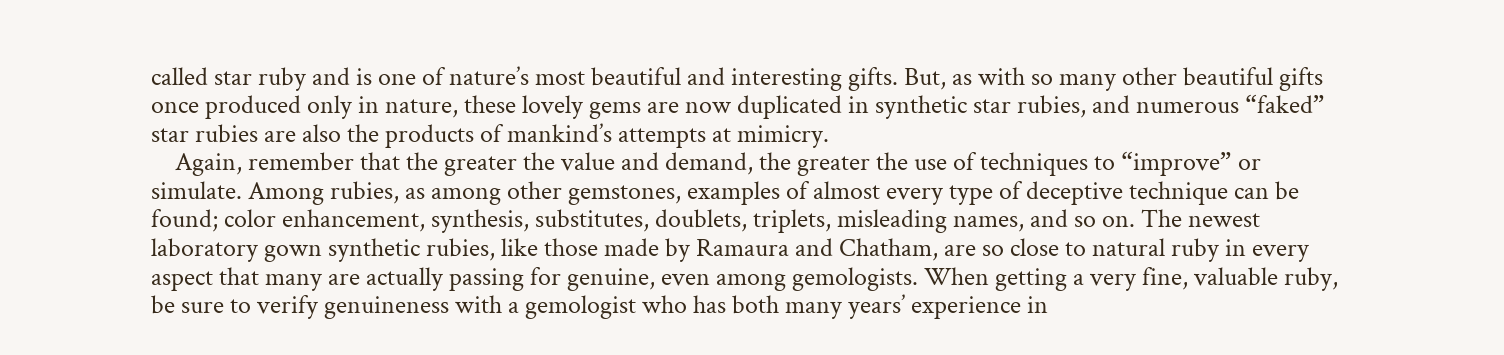called star ruby and is one of nature’s most beautiful and interesting gifts. But, as with so many other beautiful gifts once produced only in nature, these lovely gems are now duplicated in synthetic star rubies, and numerous “faked” star rubies are also the products of mankind’s attempts at mimicry.
    Again, remember that the greater the value and demand, the greater the use of techniques to “improve” or simulate. Among rubies, as among other gemstones, examples of almost every type of deceptive technique can be found; color enhancement, synthesis, substitutes, doublets, triplets, misleading names, and so on. The newest laboratory gown synthetic rubies, like those made by Ramaura and Chatham, are so close to natural ruby in every aspect that many are actually passing for genuine, even among gemologists. When getting a very fine, valuable ruby, be sure to verify genuineness with a gemologist who has both many years’ experience in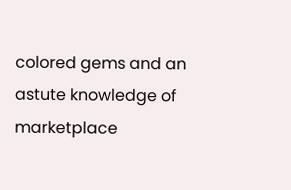colored gems and an astute knowledge of marketplace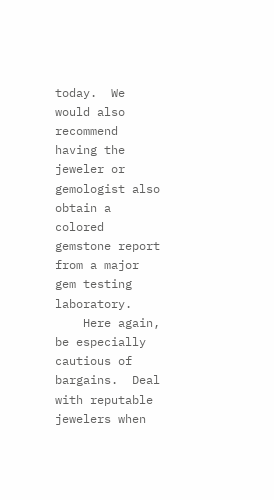today.  We would also recommend having the jeweler or gemologist also obtain a colored gemstone report from a major gem testing laboratory.
    Here again, be especially cautious of bargains.  Deal with reputable jewelers when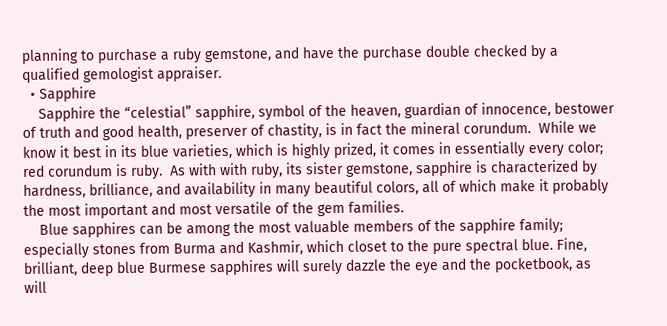planning to purchase a ruby gemstone, and have the purchase double checked by a qualified gemologist appraiser.
  • Sapphire
    Sapphire the “celestial” sapphire, symbol of the heaven, guardian of innocence, bestower of truth and good health, preserver of chastity, is in fact the mineral corundum.  While we know it best in its blue varieties, which is highly prized, it comes in essentially every color; red corundum is ruby.  As with with ruby, its sister gemstone, sapphire is characterized by hardness, brilliance, and availability in many beautiful colors, all of which make it probably the most important and most versatile of the gem families.
    Blue sapphires can be among the most valuable members of the sapphire family; especially stones from Burma and Kashmir, which closet to the pure spectral blue. Fine, brilliant, deep blue Burmese sapphires will surely dazzle the eye and the pocketbook, as will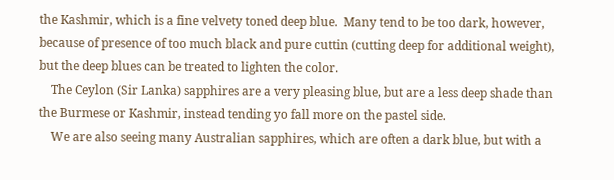the Kashmir, which is a fine velvety toned deep blue.  Many tend to be too dark, however, because of presence of too much black and pure cuttin (cutting deep for additional weight), but the deep blues can be treated to lighten the color.
    The Ceylon (Sir Lanka) sapphires are a very pleasing blue, but are a less deep shade than the Burmese or Kashmir, instead tending yo fall more on the pastel side.
    We are also seeing many Australian sapphires, which are often a dark blue, but with a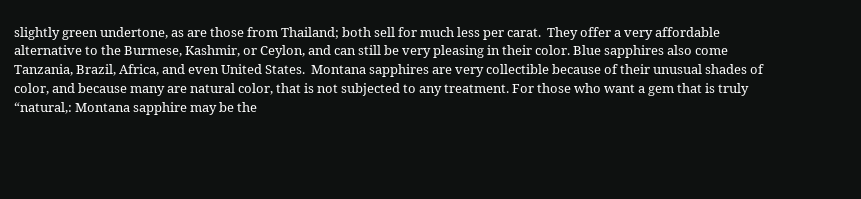slightly green undertone, as are those from Thailand; both sell for much less per carat.  They offer a very affordable alternative to the Burmese, Kashmir, or Ceylon, and can still be very pleasing in their color. Blue sapphires also come Tanzania, Brazil, Africa, and even United States.  Montana sapphires are very collectible because of their unusual shades of color, and because many are natural color, that is not subjected to any treatment. For those who want a gem that is truly “natural,: Montana sapphire may be the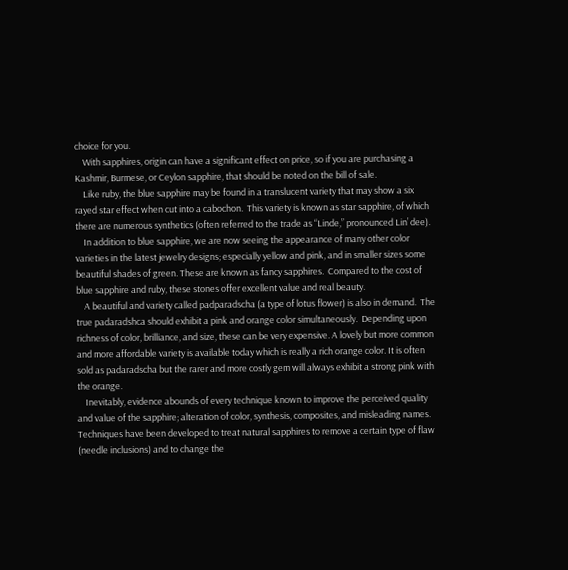choice for you.
    With sapphires, origin can have a significant effect on price, so if you are purchasing a Kashmir, Burmese, or Ceylon sapphire, that should be noted on the bill of sale.
    Like ruby, the blue sapphire may be found in a translucent variety that may show a six rayed star effect when cut into a cabochon.  This variety is known as star sapphire, of which there are numerous synthetics (often referred to the trade as “Linde,” pronounced Lin’ dee).
    In addition to blue sapphire, we are now seeing the appearance of many other color varieties in the latest jewelry designs; especially yellow and pink, and in smaller sizes some beautiful shades of green. These are known as fancy sapphires.  Compared to the cost of blue sapphire and ruby, these stones offer excellent value and real beauty.
    A beautiful and variety called padparadscha (a type of lotus flower) is also in demand.  The true padaradshca should exhibit a pink and orange color simultaneously.  Depending upon richness of color, brilliance, and size, these can be very expensive. A lovely but more common and more affordable variety is available today which is really a rich orange color. It is often sold as padaradscha but the rarer and more costly gem will always exhibit a strong pink with the orange.
    Inevitably, evidence abounds of every technique known to improve the perceived quality and value of the sapphire; alteration of color, synthesis, composites, and misleading names.  Techniques have been developed to treat natural sapphires to remove a certain type of flaw (needle inclusions) and to change the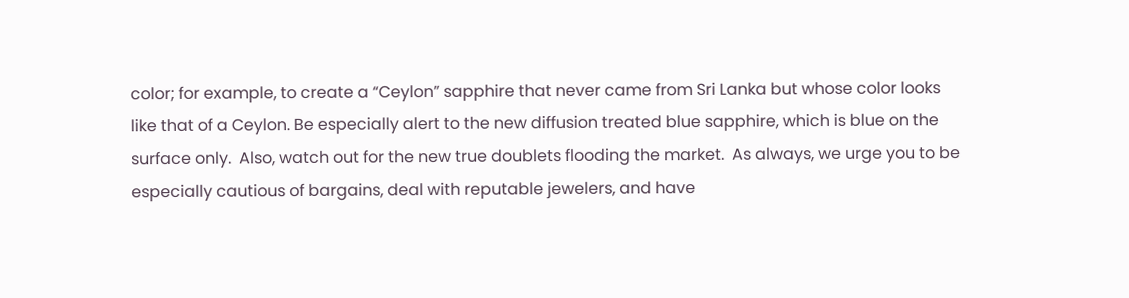color; for example, to create a “Ceylon” sapphire that never came from Sri Lanka but whose color looks like that of a Ceylon. Be especially alert to the new diffusion treated blue sapphire, which is blue on the surface only.  Also, watch out for the new true doublets flooding the market.  As always, we urge you to be especially cautious of bargains, deal with reputable jewelers, and have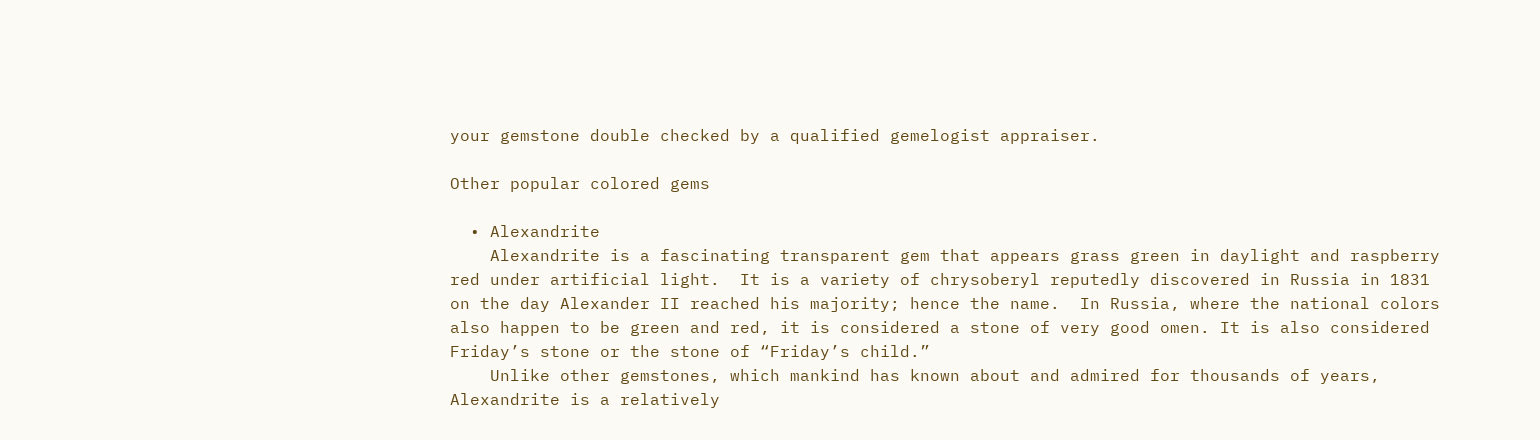your gemstone double checked by a qualified gemelogist appraiser.

Other popular colored gems

  • Alexandrite
    Alexandrite is a fascinating transparent gem that appears grass green in daylight and raspberry red under artificial light.  It is a variety of chrysoberyl reputedly discovered in Russia in 1831 on the day Alexander II reached his majority; hence the name.  In Russia, where the national colors also happen to be green and red, it is considered a stone of very good omen. It is also considered Friday’s stone or the stone of “Friday’s child.”
    Unlike other gemstones, which mankind has known about and admired for thousands of years, Alexandrite is a relatively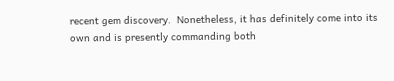recent gem discovery.  Nonetheless, it has definitely come into its own and is presently commanding both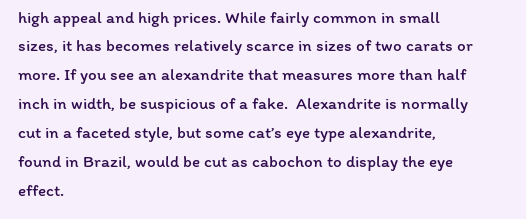high appeal and high prices. While fairly common in small sizes, it has becomes relatively scarce in sizes of two carats or more. If you see an alexandrite that measures more than half inch in width, be suspicious of a fake.  Alexandrite is normally cut in a faceted style, but some cat’s eye type alexandrite, found in Brazil, would be cut as cabochon to display the eye effect.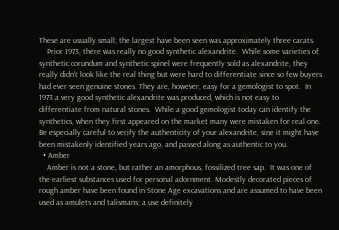These are usually small; the largest have been seen was approximately three carats.
    Prior 1973, there was really no good synthetic alexandrite.  While some varieties of synthetic corundum and synthetic spinel were frequently sold as alexandrite, they really didn’t look like the real thing but were hard to differentiate since so few buyers had ever seen genuine stones. They are, however, easy for a gemologist to spot.  In 1973 a very good synthetic alexandrite was produced, which is not easy to differentiate from natural stones.  While a good gemologist today can identify the synthetics, when they first appeared on the market many were mistaken for real one. Be especially careful to verify the authenticity of your alexandrite, sine it might have been mistakenly identified years ago, and passed along as authentic to you.
  • Amber
    Amber is not a stone, but rather an amorphous, fossilized tree sap.  It was one of the earliest substances used for personal adornment. Modestly decorated pieces of rough amber have been found in Stone Age excavations and are assumed to have been used as amulets and talismans; a use definitely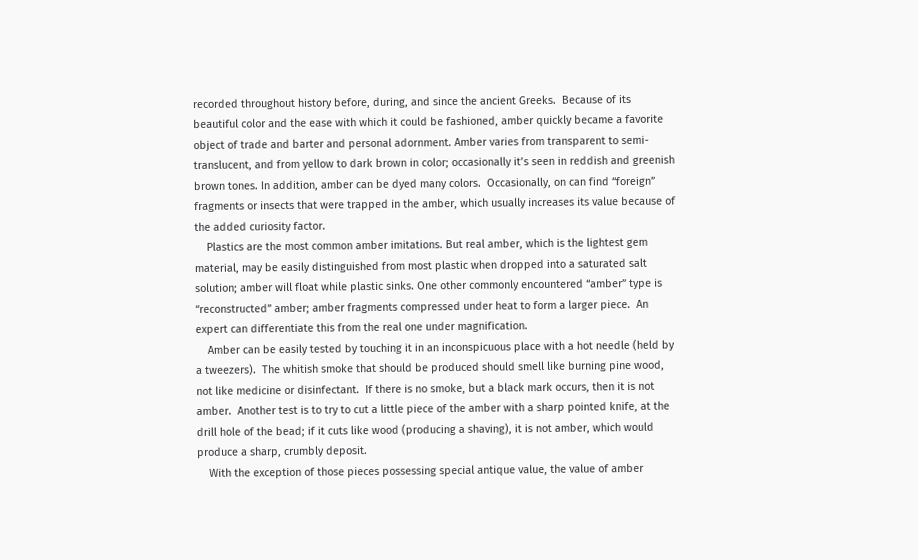recorded throughout history before, during, and since the ancient Greeks.  Because of its beautiful color and the ease with which it could be fashioned, amber quickly became a favorite object of trade and barter and personal adornment. Amber varies from transparent to semi-translucent, and from yellow to dark brown in color; occasionally it’s seen in reddish and greenish brown tones. In addition, amber can be dyed many colors.  Occasionally, on can find “foreign” fragments or insects that were trapped in the amber, which usually increases its value because of the added curiosity factor.
    Plastics are the most common amber imitations. But real amber, which is the lightest gem material, may be easily distinguished from most plastic when dropped into a saturated salt solution; amber will float while plastic sinks. One other commonly encountered “amber” type is “reconstructed” amber; amber fragments compressed under heat to form a larger piece.  An expert can differentiate this from the real one under magnification.
    Amber can be easily tested by touching it in an inconspicuous place with a hot needle (held by a tweezers).  The whitish smoke that should be produced should smell like burning pine wood, not like medicine or disinfectant.  If there is no smoke, but a black mark occurs, then it is not amber.  Another test is to try to cut a little piece of the amber with a sharp pointed knife, at the drill hole of the bead; if it cuts like wood (producing a shaving), it is not amber, which would produce a sharp, crumbly deposit.
    With the exception of those pieces possessing special antique value, the value of amber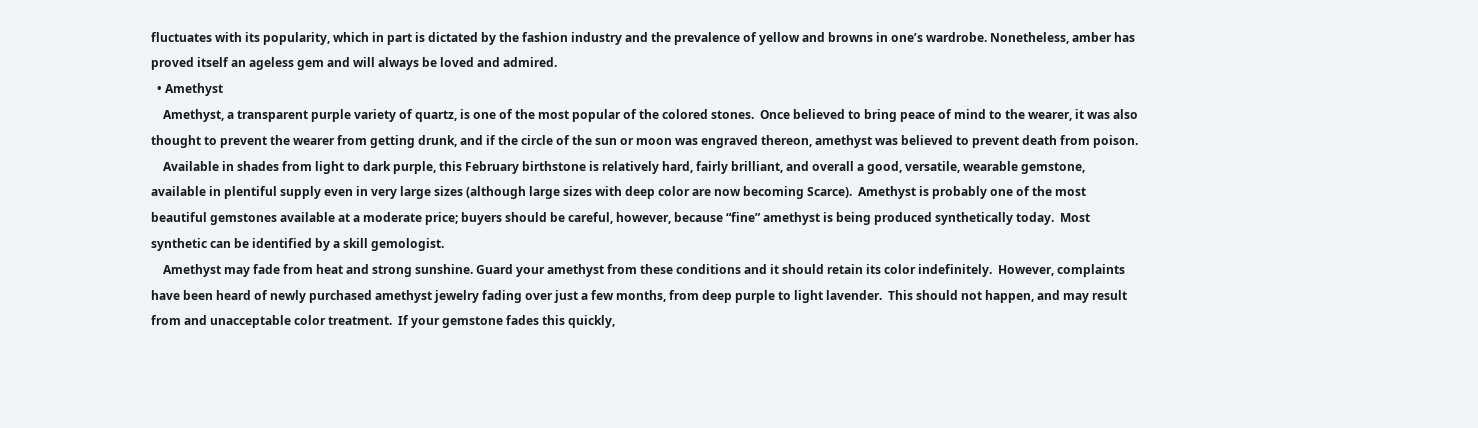fluctuates with its popularity, which in part is dictated by the fashion industry and the prevalence of yellow and browns in one’s wardrobe. Nonetheless, amber has proved itself an ageless gem and will always be loved and admired.
  • Amethyst
    Amethyst, a transparent purple variety of quartz, is one of the most popular of the colored stones.  Once believed to bring peace of mind to the wearer, it was also thought to prevent the wearer from getting drunk, and if the circle of the sun or moon was engraved thereon, amethyst was believed to prevent death from poison.
    Available in shades from light to dark purple, this February birthstone is relatively hard, fairly brilliant, and overall a good, versatile, wearable gemstone, available in plentiful supply even in very large sizes (although large sizes with deep color are now becoming Scarce).  Amethyst is probably one of the most beautiful gemstones available at a moderate price; buyers should be careful, however, because “fine” amethyst is being produced synthetically today.  Most synthetic can be identified by a skill gemologist.
    Amethyst may fade from heat and strong sunshine. Guard your amethyst from these conditions and it should retain its color indefinitely.  However, complaints have been heard of newly purchased amethyst jewelry fading over just a few months, from deep purple to light lavender.  This should not happen, and may result from and unacceptable color treatment.  If your gemstone fades this quickly,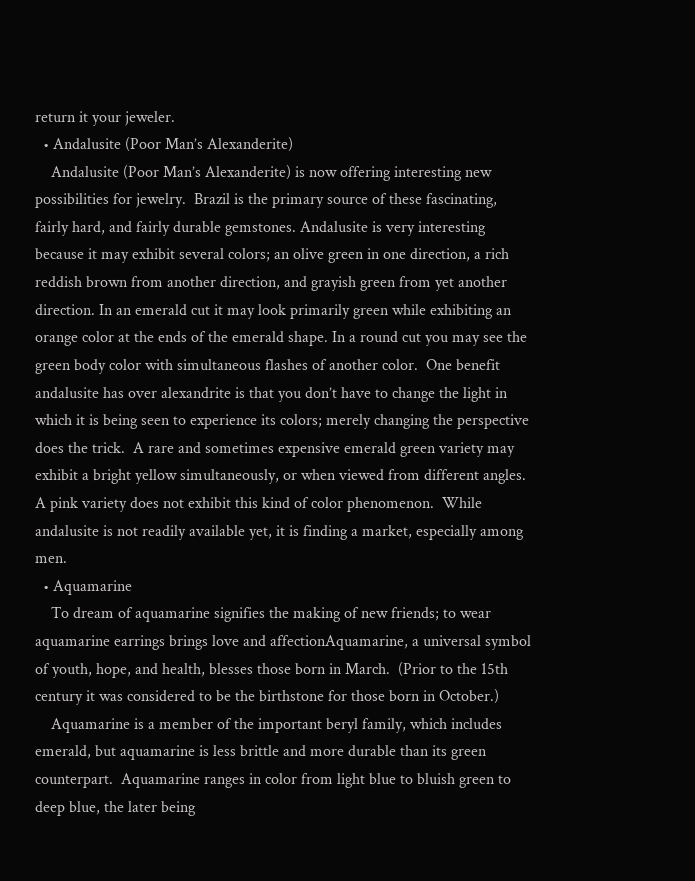return it your jeweler.
  • Andalusite (Poor Man’s Alexanderite)
    Andalusite (Poor Man’s Alexanderite) is now offering interesting new possibilities for jewelry.  Brazil is the primary source of these fascinating, fairly hard, and fairly durable gemstones. Andalusite is very interesting because it may exhibit several colors; an olive green in one direction, a rich reddish brown from another direction, and grayish green from yet another direction. In an emerald cut it may look primarily green while exhibiting an orange color at the ends of the emerald shape. In a round cut you may see the green body color with simultaneous flashes of another color.  One benefit andalusite has over alexandrite is that you don’t have to change the light in which it is being seen to experience its colors; merely changing the perspective does the trick.  A rare and sometimes expensive emerald green variety may exhibit a bright yellow simultaneously, or when viewed from different angles. A pink variety does not exhibit this kind of color phenomenon.  While andalusite is not readily available yet, it is finding a market, especially among men.
  • Aquamarine
    To dream of aquamarine signifies the making of new friends; to wear aquamarine earrings brings love and affectionAquamarine, a universal symbol of youth, hope, and health, blesses those born in March.  (Prior to the 15th century it was considered to be the birthstone for those born in October.)
    Aquamarine is a member of the important beryl family, which includes emerald, but aquamarine is less brittle and more durable than its green counterpart.  Aquamarine ranges in color from light blue to bluish green to deep blue, the later being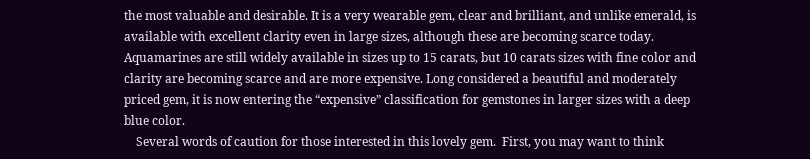the most valuable and desirable. It is a very wearable gem, clear and brilliant, and unlike emerald, is available with excellent clarity even in large sizes, although these are becoming scarce today. Aquamarines are still widely available in sizes up to 15 carats, but 10 carats sizes with fine color and clarity are becoming scarce and are more expensive. Long considered a beautiful and moderately priced gem, it is now entering the “expensive” classification for gemstones in larger sizes with a deep blue color.
    Several words of caution for those interested in this lovely gem.  First, you may want to think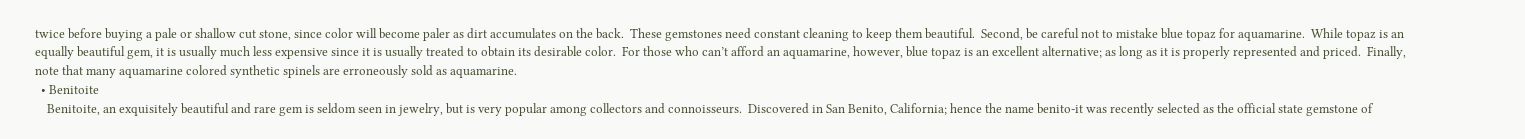twice before buying a pale or shallow cut stone, since color will become paler as dirt accumulates on the back.  These gemstones need constant cleaning to keep them beautiful.  Second, be careful not to mistake blue topaz for aquamarine.  While topaz is an equally beautiful gem, it is usually much less expensive since it is usually treated to obtain its desirable color.  For those who can’t afford an aquamarine, however, blue topaz is an excellent alternative; as long as it is properly represented and priced.  Finally, note that many aquamarine colored synthetic spinels are erroneously sold as aquamarine.
  • Benitoite
    Benitoite, an exquisitely beautiful and rare gem is seldom seen in jewelry, but is very popular among collectors and connoisseurs.  Discovered in San Benito, California; hence the name benito-it was recently selected as the official state gemstone of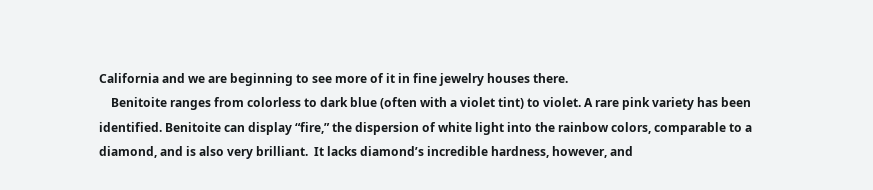California and we are beginning to see more of it in fine jewelry houses there.
    Benitoite ranges from colorless to dark blue (often with a violet tint) to violet. A rare pink variety has been identified. Benitoite can display “fire,” the dispersion of white light into the rainbow colors, comparable to a diamond, and is also very brilliant.  It lacks diamond’s incredible hardness, however, and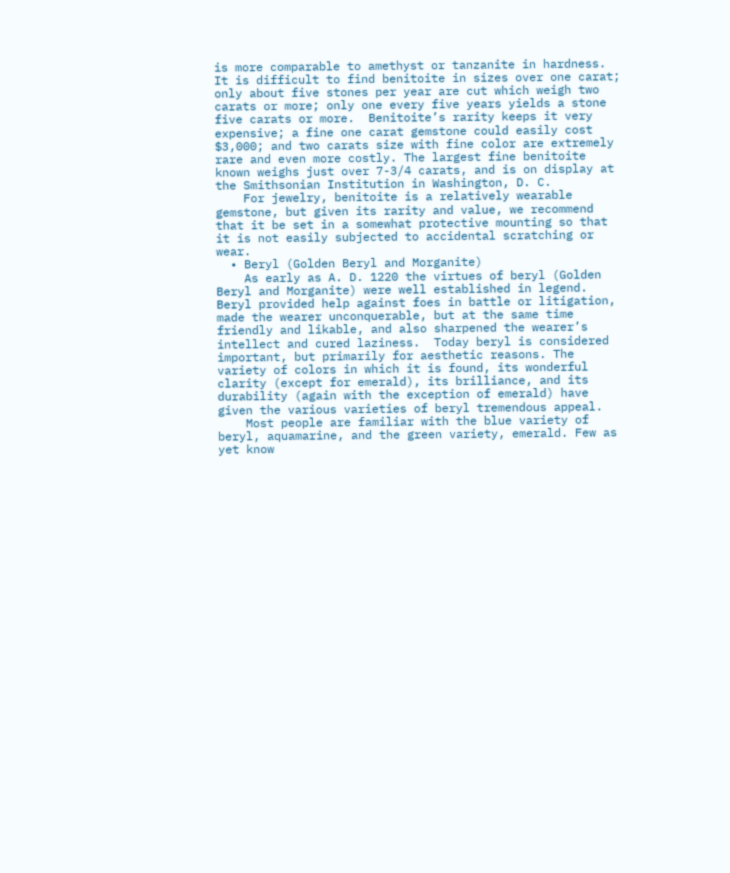is more comparable to amethyst or tanzanite in hardness.  It is difficult to find benitoite in sizes over one carat; only about five stones per year are cut which weigh two carats or more; only one every five years yields a stone five carats or more.  Benitoite’s rarity keeps it very expensive; a fine one carat gemstone could easily cost $3,000; and two carats size with fine color are extremely rare and even more costly. The largest fine benitoite known weighs just over 7-3/4 carats, and is on display at the Smithsonian Institution in Washington, D. C.
    For jewelry, benitoite is a relatively wearable gemstone, but given its rarity and value, we recommend that it be set in a somewhat protective mounting so that it is not easily subjected to accidental scratching or wear.
  • Beryl (Golden Beryl and Morganite)
    As early as A. D. 1220 the virtues of beryl (Golden Beryl and Morganite) were well established in legend. Beryl provided help against foes in battle or litigation, made the wearer unconquerable, but at the same time friendly and likable, and also sharpened the wearer’s intellect and cured laziness.  Today beryl is considered important, but primarily for aesthetic reasons. The variety of colors in which it is found, its wonderful clarity (except for emerald), its brilliance, and its durability (again with the exception of emerald) have given the various varieties of beryl tremendous appeal.
    Most people are familiar with the blue variety of beryl, aquamarine, and the green variety, emerald. Few as yet know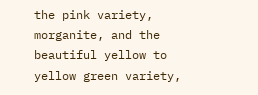the pink variety, morganite, and the beautiful yellow to yellow green variety,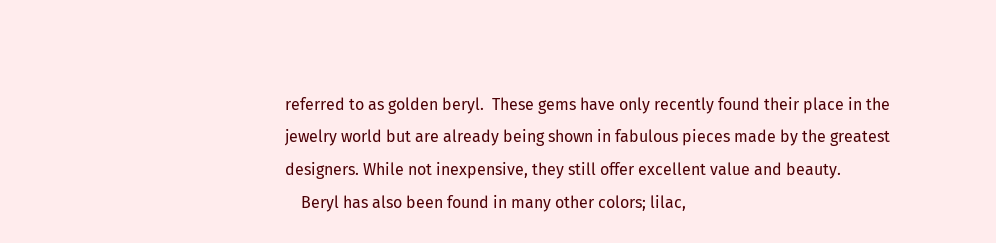referred to as golden beryl.  These gems have only recently found their place in the jewelry world but are already being shown in fabulous pieces made by the greatest designers. While not inexpensive, they still offer excellent value and beauty.
    Beryl has also been found in many other colors; lilac,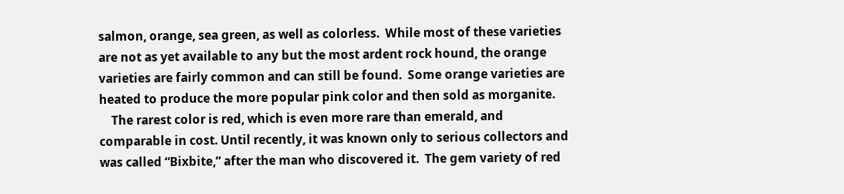salmon, orange, sea green, as well as colorless.  While most of these varieties are not as yet available to any but the most ardent rock hound, the orange varieties are fairly common and can still be found.  Some orange varieties are heated to produce the more popular pink color and then sold as morganite.
    The rarest color is red, which is even more rare than emerald, and comparable in cost. Until recently, it was known only to serious collectors and was called “Bixbite,” after the man who discovered it.  The gem variety of red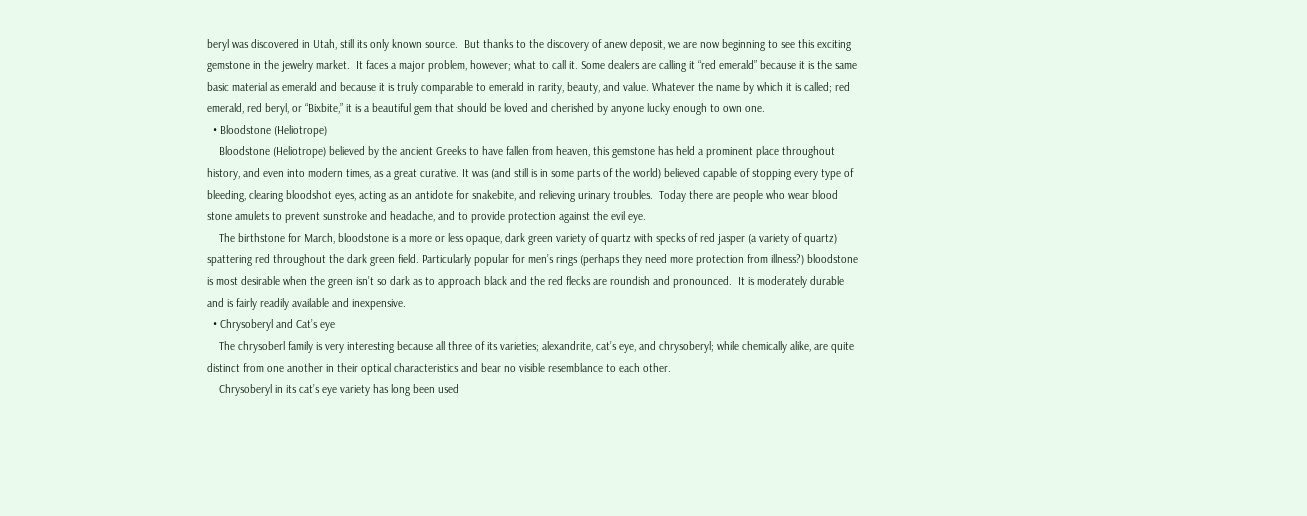beryl was discovered in Utah, still its only known source.  But thanks to the discovery of anew deposit, we are now beginning to see this exciting gemstone in the jewelry market.  It faces a major problem, however; what to call it. Some dealers are calling it “red emerald” because it is the same basic material as emerald and because it is truly comparable to emerald in rarity, beauty, and value. Whatever the name by which it is called; red emerald, red beryl, or “Bixbite,” it is a beautiful gem that should be loved and cherished by anyone lucky enough to own one.
  • Bloodstone (Heliotrope)
    Bloodstone (Heliotrope) believed by the ancient Greeks to have fallen from heaven, this gemstone has held a prominent place throughout history, and even into modern times, as a great curative. It was (and still is in some parts of the world) believed capable of stopping every type of bleeding, clearing bloodshot eyes, acting as an antidote for snakebite, and relieving urinary troubles.  Today there are people who wear blood stone amulets to prevent sunstroke and headache, and to provide protection against the evil eye.
    The birthstone for March, bloodstone is a more or less opaque, dark green variety of quartz with specks of red jasper (a variety of quartz) spattering red throughout the dark green field. Particularly popular for men’s rings (perhaps they need more protection from illness?) bloodstone is most desirable when the green isn’t so dark as to approach black and the red flecks are roundish and pronounced.  It is moderately durable and is fairly readily available and inexpensive.
  • Chrysoberyl and Cat’s eye
    The chrysoberl family is very interesting because all three of its varieties; alexandrite, cat’s eye, and chrysoberyl; while chemically alike, are quite distinct from one another in their optical characteristics and bear no visible resemblance to each other.
    Chrysoberyl in its cat’s eye variety has long been used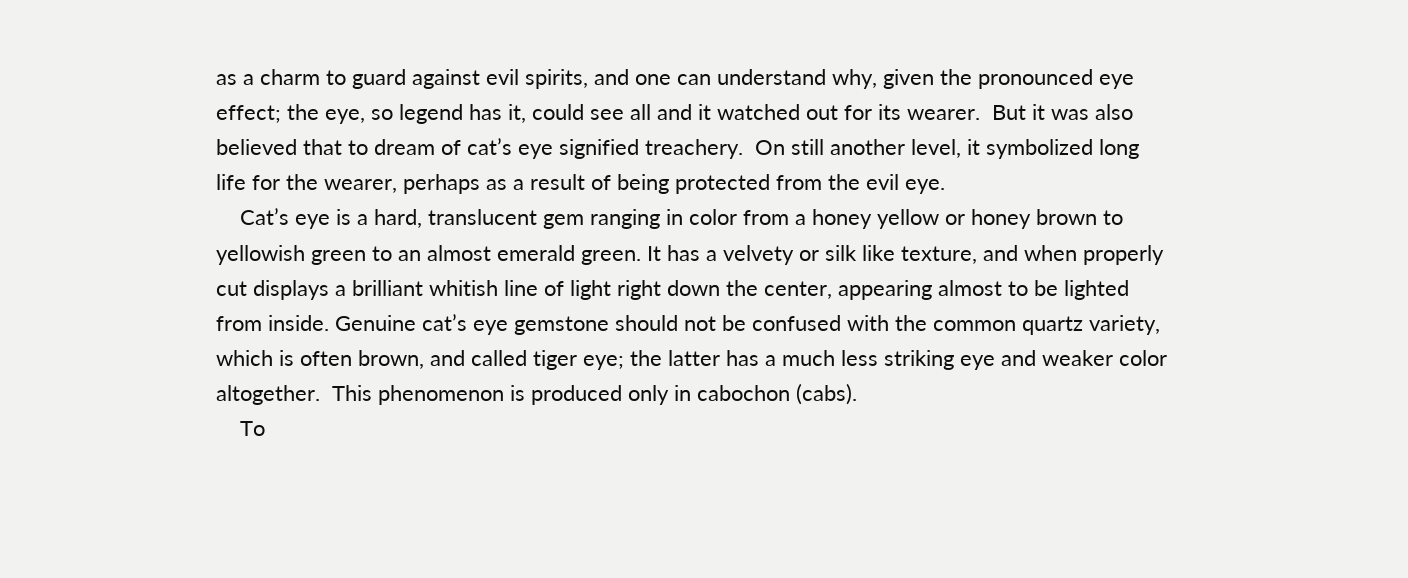as a charm to guard against evil spirits, and one can understand why, given the pronounced eye effect; the eye, so legend has it, could see all and it watched out for its wearer.  But it was also believed that to dream of cat’s eye signified treachery.  On still another level, it symbolized long life for the wearer, perhaps as a result of being protected from the evil eye.
    Cat’s eye is a hard, translucent gem ranging in color from a honey yellow or honey brown to yellowish green to an almost emerald green. It has a velvety or silk like texture, and when properly cut displays a brilliant whitish line of light right down the center, appearing almost to be lighted from inside. Genuine cat’s eye gemstone should not be confused with the common quartz variety, which is often brown, and called tiger eye; the latter has a much less striking eye and weaker color altogether.  This phenomenon is produced only in cabochon (cabs).
    To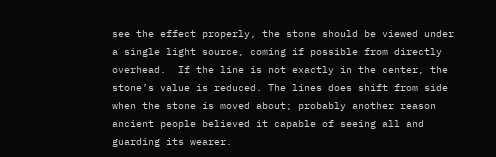see the effect properly, the stone should be viewed under a single light source, coming if possible from directly overhead.  If the line is not exactly in the center, the stone’s value is reduced. The lines does shift from side when the stone is moved about; probably another reason ancient people believed it capable of seeing all and guarding its wearer.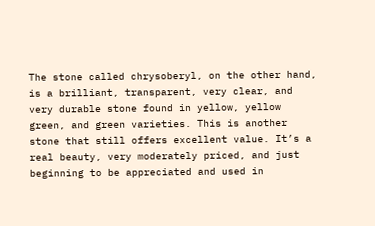The stone called chrysoberyl, on the other hand, is a brilliant, transparent, very clear, and very durable stone found in yellow, yellow green, and green varieties. This is another stone that still offers excellent value. It’s a real beauty, very moderately priced, and just beginning to be appreciated and used in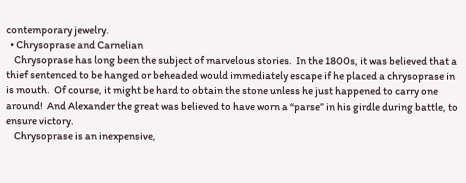contemporary jewelry.
  • Chrysoprase and Carnelian
    Chrysoprase has long been the subject of marvelous stories.  In the 1800s, it was believed that a thief sentenced to be hanged or beheaded would immediately escape if he placed a chrysoprase in is mouth.  Of course, it might be hard to obtain the stone unless he just happened to carry one around!  And Alexander the great was believed to have worn a “parse” in his girdle during battle, to ensure victory.
    Chrysoprase is an inexpensive,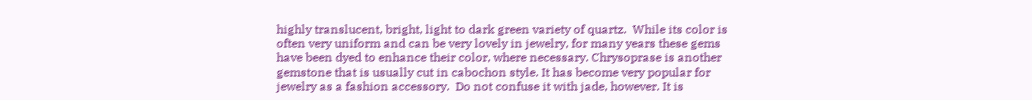highly translucent, bright, light to dark green variety of quartz.  While its color is often very uniform and can be very lovely in jewelry, for many years these gems have been dyed to enhance their color, where necessary. Chrysoprase is another gemstone that is usually cut in cabochon style. It has become very popular for jewelry as a fashion accessory.  Do not confuse it with jade, however. It is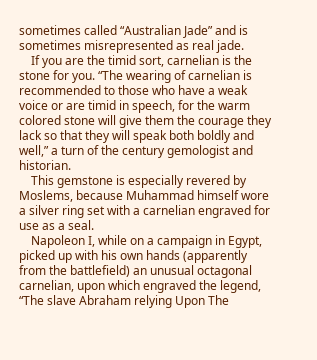sometimes called “Australian Jade” and is sometimes misrepresented as real jade.
    If you are the timid sort, carnelian is the stone for you. “The wearing of carnelian is recommended to those who have a weak voice or are timid in speech, for the warm colored stone will give them the courage they lack so that they will speak both boldly and well,” a turn of the century gemologist and historian.
    This gemstone is especially revered by Moslems, because Muhammad himself wore a silver ring set with a carnelian engraved for use as a seal.
    Napoleon I, while on a campaign in Egypt, picked up with his own hands (apparently from the battlefield) an unusual octagonal carnelian, upon which engraved the legend, “The slave Abraham relying Upon The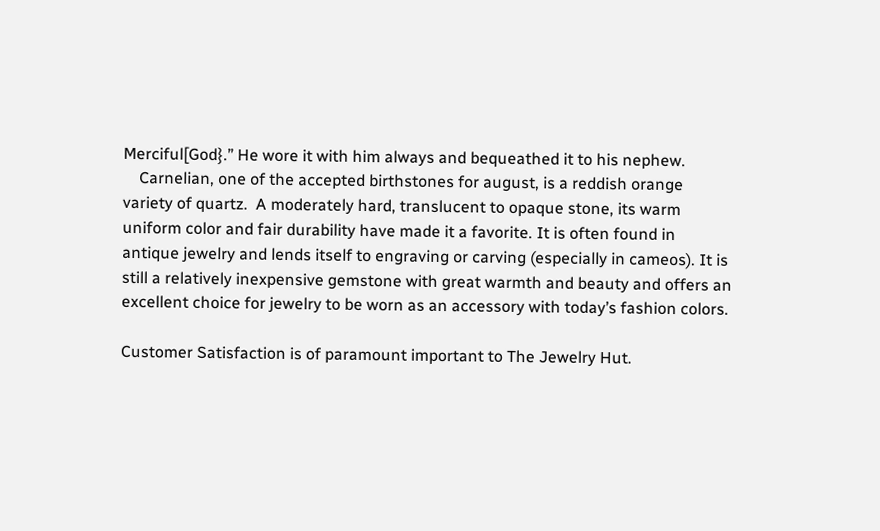Merciful[God}.” He wore it with him always and bequeathed it to his nephew.
    Carnelian, one of the accepted birthstones for august, is a reddish orange variety of quartz.  A moderately hard, translucent to opaque stone, its warm uniform color and fair durability have made it a favorite. It is often found in antique jewelry and lends itself to engraving or carving (especially in cameos). It is still a relatively inexpensive gemstone with great warmth and beauty and offers an excellent choice for jewelry to be worn as an accessory with today’s fashion colors.

Customer Satisfaction is of paramount important to The Jewelry Hut.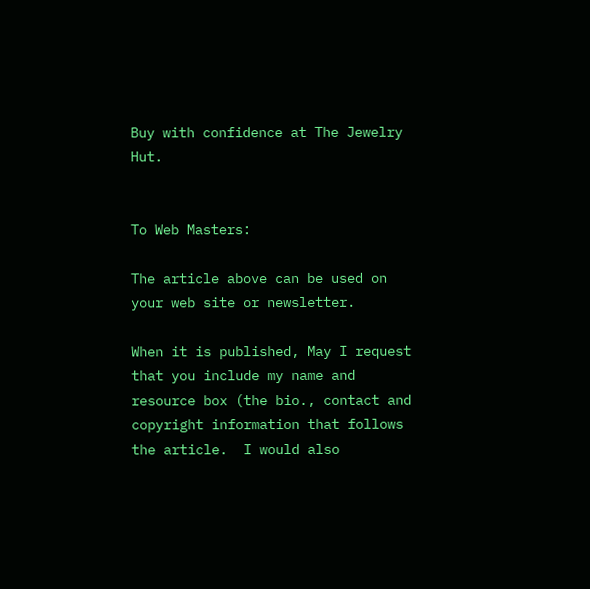Buy with confidence at The Jewelry Hut.


To Web Masters:

The article above can be used on your web site or newsletter.

When it is published, May I request that you include my name and resource box (the bio., contact and copyright information that follows the article.  I would also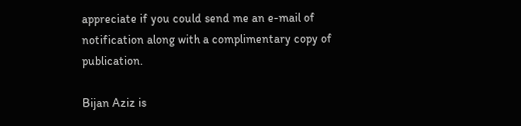appreciate if you could send me an e-mail of notification along with a complimentary copy of publication.

Bijan Aziz is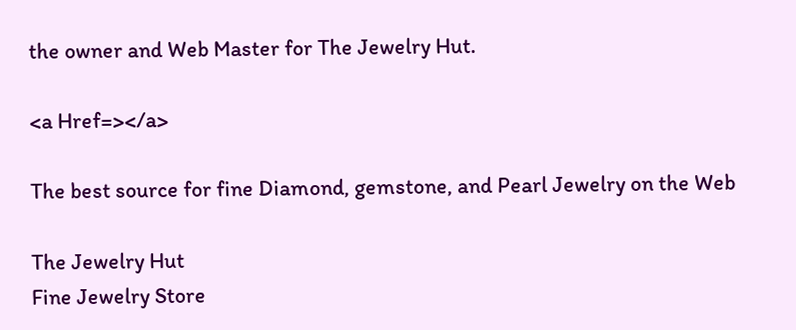the owner and Web Master for The Jewelry Hut.

<a Href=></a>

The best source for fine Diamond, gemstone, and Pearl Jewelry on the Web

The Jewelry Hut
Fine Jewelry Store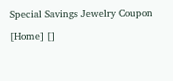Special Savings Jewelry Coupon

[Home] []